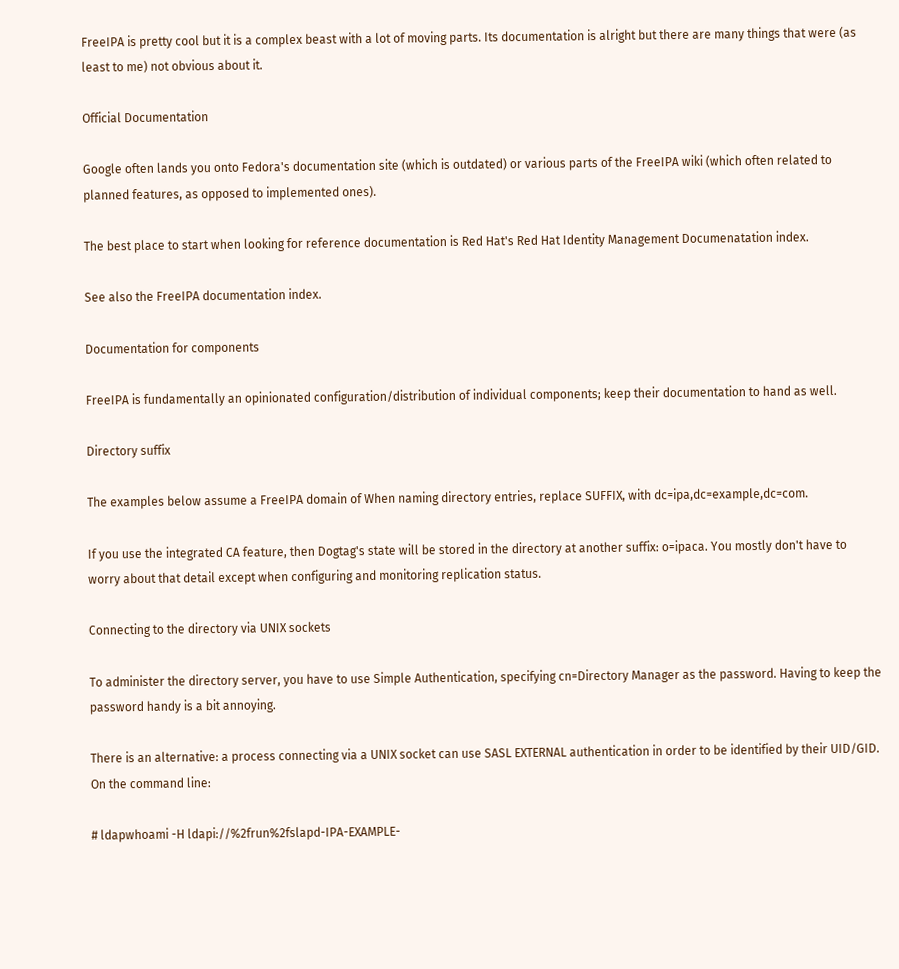FreeIPA is pretty cool but it is a complex beast with a lot of moving parts. Its documentation is alright but there are many things that were (as least to me) not obvious about it.

Official Documentation

Google often lands you onto Fedora's documentation site (which is outdated) or various parts of the FreeIPA wiki (which often related to planned features, as opposed to implemented ones).

The best place to start when looking for reference documentation is Red Hat's Red Hat Identity Management Documenatation index.

See also the FreeIPA documentation index.

Documentation for components

FreeIPA is fundamentally an opinionated configuration/distribution of individual components; keep their documentation to hand as well.

Directory suffix

The examples below assume a FreeIPA domain of When naming directory entries, replace SUFFIX, with dc=ipa,dc=example,dc=com.

If you use the integrated CA feature, then Dogtag's state will be stored in the directory at another suffix: o=ipaca. You mostly don't have to worry about that detail except when configuring and monitoring replication status.

Connecting to the directory via UNIX sockets

To administer the directory server, you have to use Simple Authentication, specifying cn=Directory Manager as the password. Having to keep the password handy is a bit annoying.

There is an alternative: a process connecting via a UNIX socket can use SASL EXTERNAL authentication in order to be identified by their UID/GID. On the command line:

# ldapwhoami -H ldapi://%2frun%2fslapd-IPA-EXAMPLE-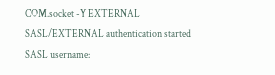COM.socket -Y EXTERNAL
SASL/EXTERNAL authentication started
SASL username: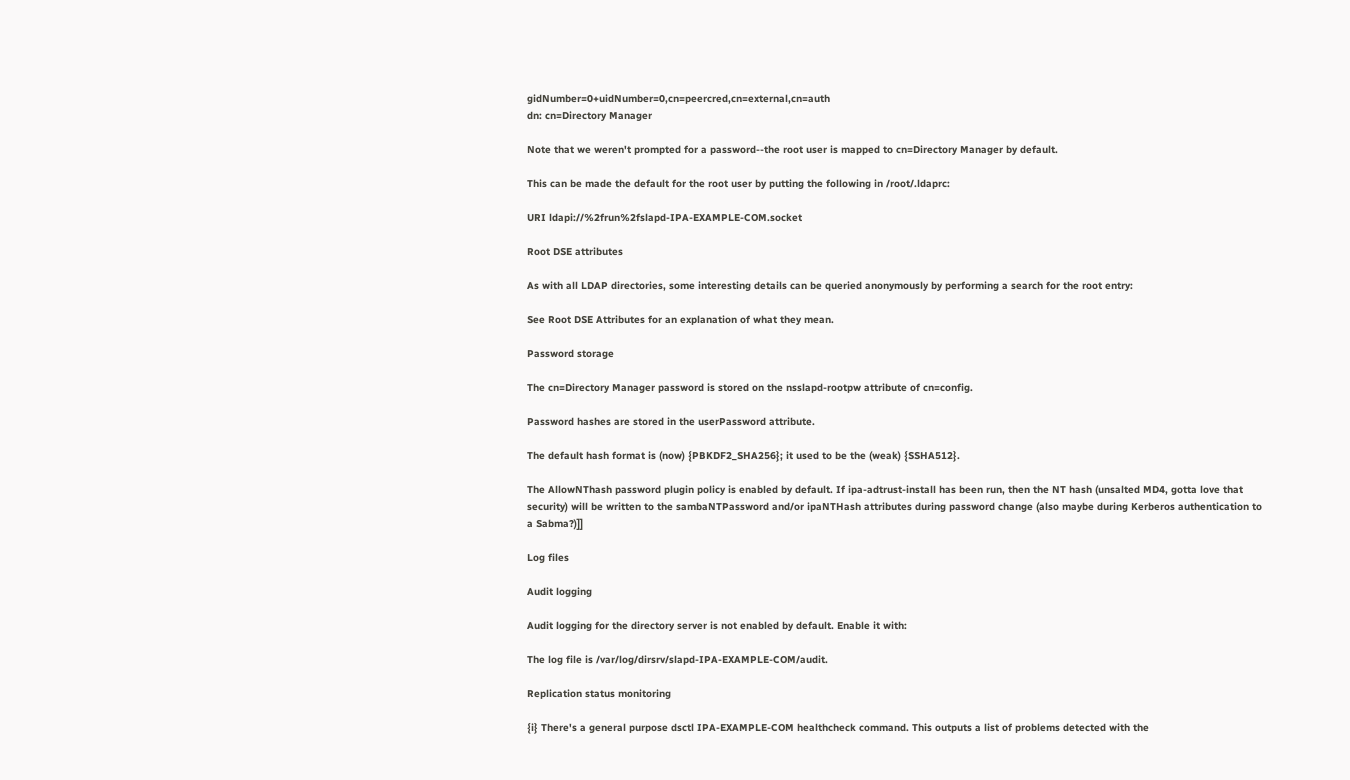gidNumber=0+uidNumber=0,cn=peercred,cn=external,cn=auth
dn: cn=Directory Manager

Note that we weren't prompted for a password--the root user is mapped to cn=Directory Manager by default.

This can be made the default for the root user by putting the following in /root/.ldaprc:

URI ldapi://%2frun%2fslapd-IPA-EXAMPLE-COM.socket

Root DSE attributes

As with all LDAP directories, some interesting details can be queried anonymously by performing a search for the root entry:

See Root DSE Attributes for an explanation of what they mean.

Password storage

The cn=Directory Manager password is stored on the nsslapd-rootpw attribute of cn=config.

Password hashes are stored in the userPassword attribute.

The default hash format is (now) {PBKDF2_SHA256}; it used to be the (weak) {SSHA512}.

The AllowNThash password plugin policy is enabled by default. If ipa-adtrust-install has been run, then the NT hash (unsalted MD4, gotta love that security) will be written to the sambaNTPassword and/or ipaNTHash attributes during password change (also maybe during Kerberos authentication to a Sabma?)]]

Log files

Audit logging

Audit logging for the directory server is not enabled by default. Enable it with:

The log file is /var/log/dirsrv/slapd-IPA-EXAMPLE-COM/audit.

Replication status monitoring

{i} There's a general purpose dsctl IPA-EXAMPLE-COM healthcheck command. This outputs a list of problems detected with the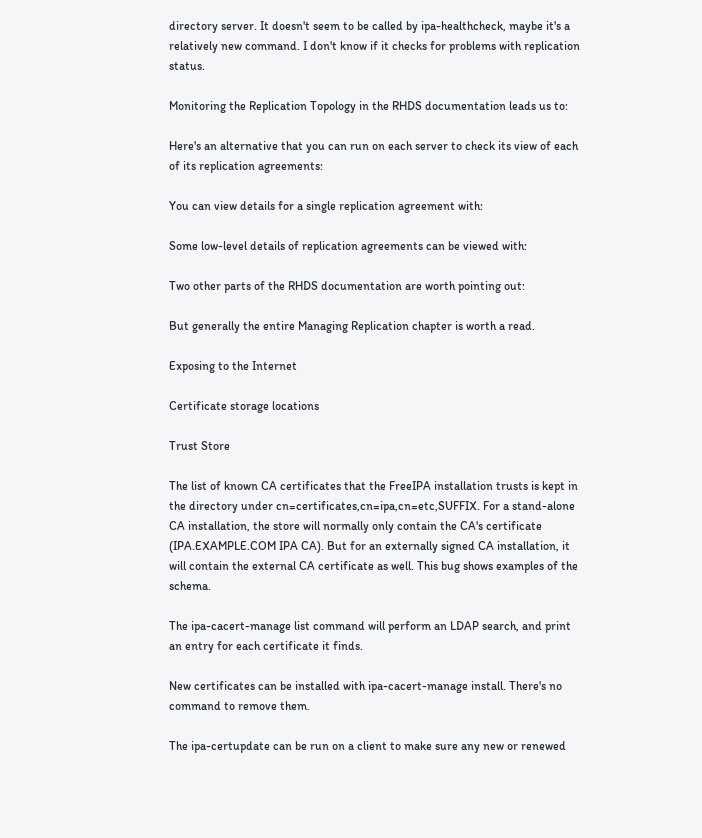directory server. It doesn't seem to be called by ipa-healthcheck, maybe it's a relatively new command. I don't know if it checks for problems with replication status.

Monitoring the Replication Topology in the RHDS documentation leads us to:

Here's an alternative that you can run on each server to check its view of each of its replication agreements:

You can view details for a single replication agreement with:

Some low-level details of replication agreements can be viewed with:

Two other parts of the RHDS documentation are worth pointing out:

But generally the entire Managing Replication chapter is worth a read.

Exposing to the Internet

Certificate storage locations

Trust Store

The list of known CA certificates that the FreeIPA installation trusts is kept in the directory under cn=certificates,cn=ipa,cn=etc,SUFFIX. For a stand-alone CA installation, the store will normally only contain the CA's certificate (IPA.EXAMPLE.COM IPA CA). But for an externally signed CA installation, it will contain the external CA certificate as well. This bug shows examples of the schema.

The ipa-cacert-manage list command will perform an LDAP search, and print an entry for each certificate it finds.

New certificates can be installed with ipa-cacert-manage install. There's no command to remove them.

The ipa-certupdate can be run on a client to make sure any new or renewed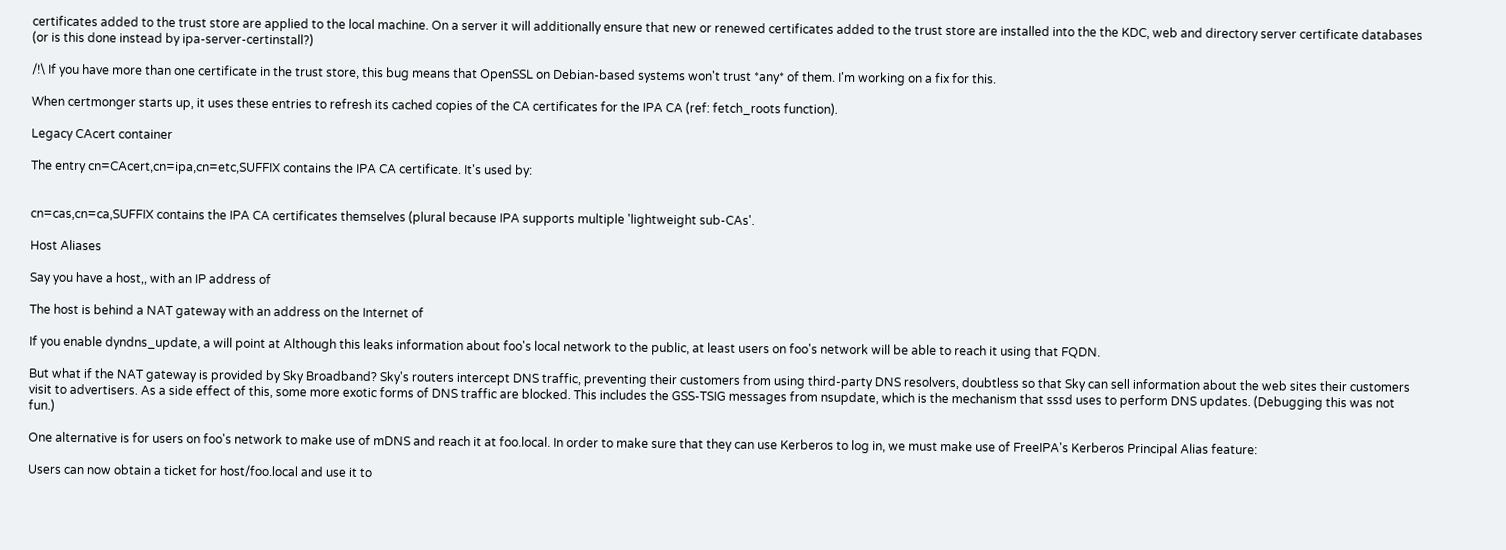certificates added to the trust store are applied to the local machine. On a server it will additionally ensure that new or renewed certificates added to the trust store are installed into the the KDC, web and directory server certificate databases (or is this done instead by ipa-server-certinstall?)

/!\ If you have more than one certificate in the trust store, this bug means that OpenSSL on Debian-based systems won't trust *any* of them. I'm working on a fix for this.

When certmonger starts up, it uses these entries to refresh its cached copies of the CA certificates for the IPA CA (ref: fetch_roots function).

Legacy CAcert container

The entry cn=CAcert,cn=ipa,cn=etc,SUFFIX contains the IPA CA certificate. It's used by:


cn=cas,cn=ca,SUFFIX contains the IPA CA certificates themselves (plural because IPA supports multiple 'lightweight sub-CAs'.

Host Aliases

Say you have a host,, with an IP address of

The host is behind a NAT gateway with an address on the Internet of

If you enable dyndns_update, a will point at Although this leaks information about foo's local network to the public, at least users on foo's network will be able to reach it using that FQDN.

But what if the NAT gateway is provided by Sky Broadband? Sky's routers intercept DNS traffic, preventing their customers from using third-party DNS resolvers, doubtless so that Sky can sell information about the web sites their customers visit to advertisers. As a side effect of this, some more exotic forms of DNS traffic are blocked. This includes the GSS-TSIG messages from nsupdate, which is the mechanism that sssd uses to perform DNS updates. (Debugging this was not fun.)

One alternative is for users on foo's network to make use of mDNS and reach it at foo.local. In order to make sure that they can use Kerberos to log in, we must make use of FreeIPA's Kerberos Principal Alias feature:

Users can now obtain a ticket for host/foo.local and use it to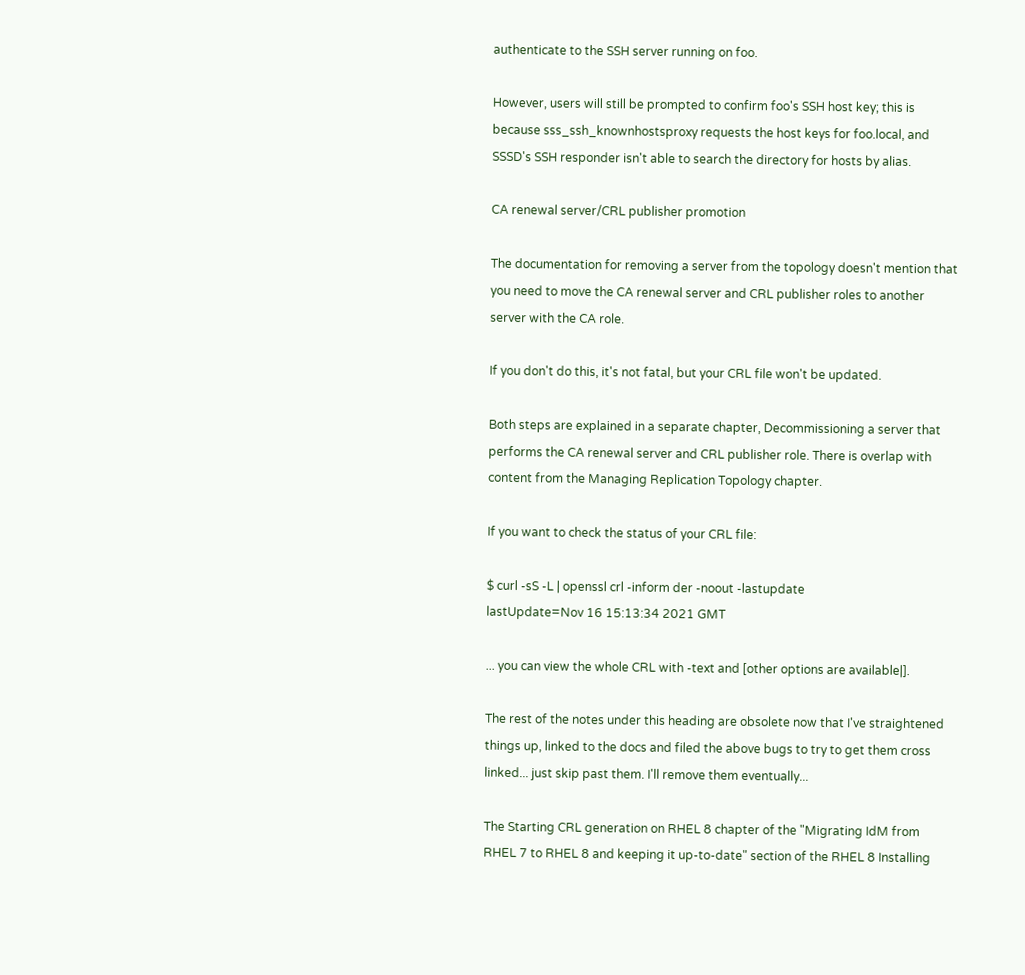authenticate to the SSH server running on foo.

However, users will still be prompted to confirm foo's SSH host key; this is because sss_ssh_knownhostsproxy requests the host keys for foo.local, and SSSD's SSH responder isn't able to search the directory for hosts by alias.

CA renewal server/CRL publisher promotion

The documentation for removing a server from the topology doesn't mention that you need to move the CA renewal server and CRL publisher roles to another server with the CA role.

If you don't do this, it's not fatal, but your CRL file won't be updated.

Both steps are explained in a separate chapter, Decommissioning a server that performs the CA renewal server and CRL publisher role. There is overlap with content from the Managing Replication Topology chapter.

If you want to check the status of your CRL file:

$ curl -sS -L | openssl crl -inform der -noout -lastupdate
lastUpdate=Nov 16 15:13:34 2021 GMT

... you can view the whole CRL with -text and [other options are available|].

The rest of the notes under this heading are obsolete now that I've straightened things up, linked to the docs and filed the above bugs to try to get them cross linked... just skip past them. I'll remove them eventually...

The Starting CRL generation on RHEL 8 chapter of the "Migrating IdM from RHEL 7 to RHEL 8 and keeping it up-to-date" section of the RHEL 8 Installing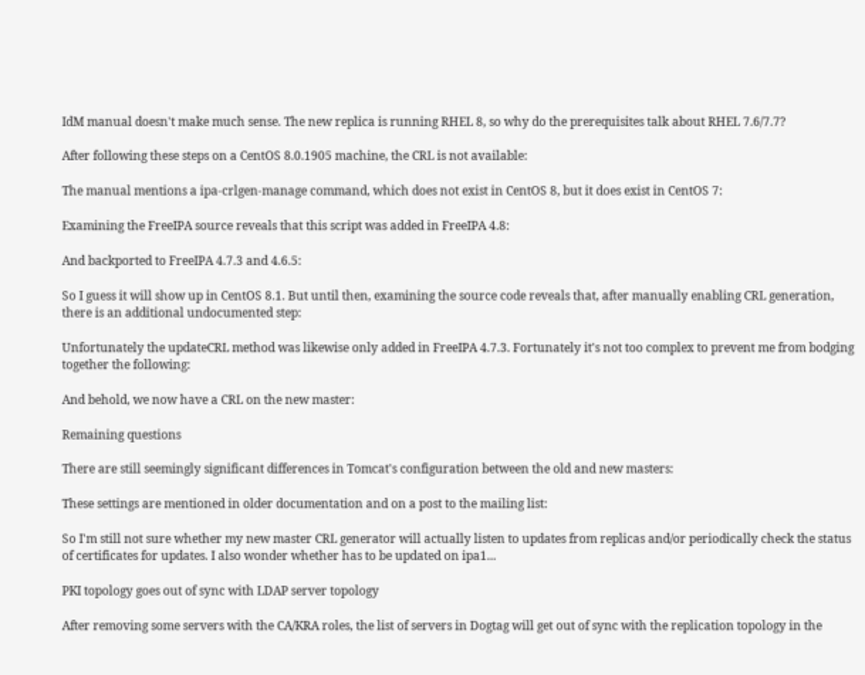IdM manual doesn't make much sense. The new replica is running RHEL 8, so why do the prerequisites talk about RHEL 7.6/7.7?

After following these steps on a CentOS 8.0.1905 machine, the CRL is not available:

The manual mentions a ipa-crlgen-manage command, which does not exist in CentOS 8, but it does exist in CentOS 7:

Examining the FreeIPA source reveals that this script was added in FreeIPA 4.8:

And backported to FreeIPA 4.7.3 and 4.6.5:

So I guess it will show up in CentOS 8.1. But until then, examining the source code reveals that, after manually enabling CRL generation, there is an additional undocumented step:

Unfortunately the updateCRL method was likewise only added in FreeIPA 4.7.3. Fortunately it's not too complex to prevent me from bodging together the following:

And behold, we now have a CRL on the new master:

Remaining questions

There are still seemingly significant differences in Tomcat's configuration between the old and new masters:

These settings are mentioned in older documentation and on a post to the mailing list:

So I'm still not sure whether my new master CRL generator will actually listen to updates from replicas and/or periodically check the status of certificates for updates. I also wonder whether has to be updated on ipa1...

PKI topology goes out of sync with LDAP server topology

After removing some servers with the CA/KRA roles, the list of servers in Dogtag will get out of sync with the replication topology in the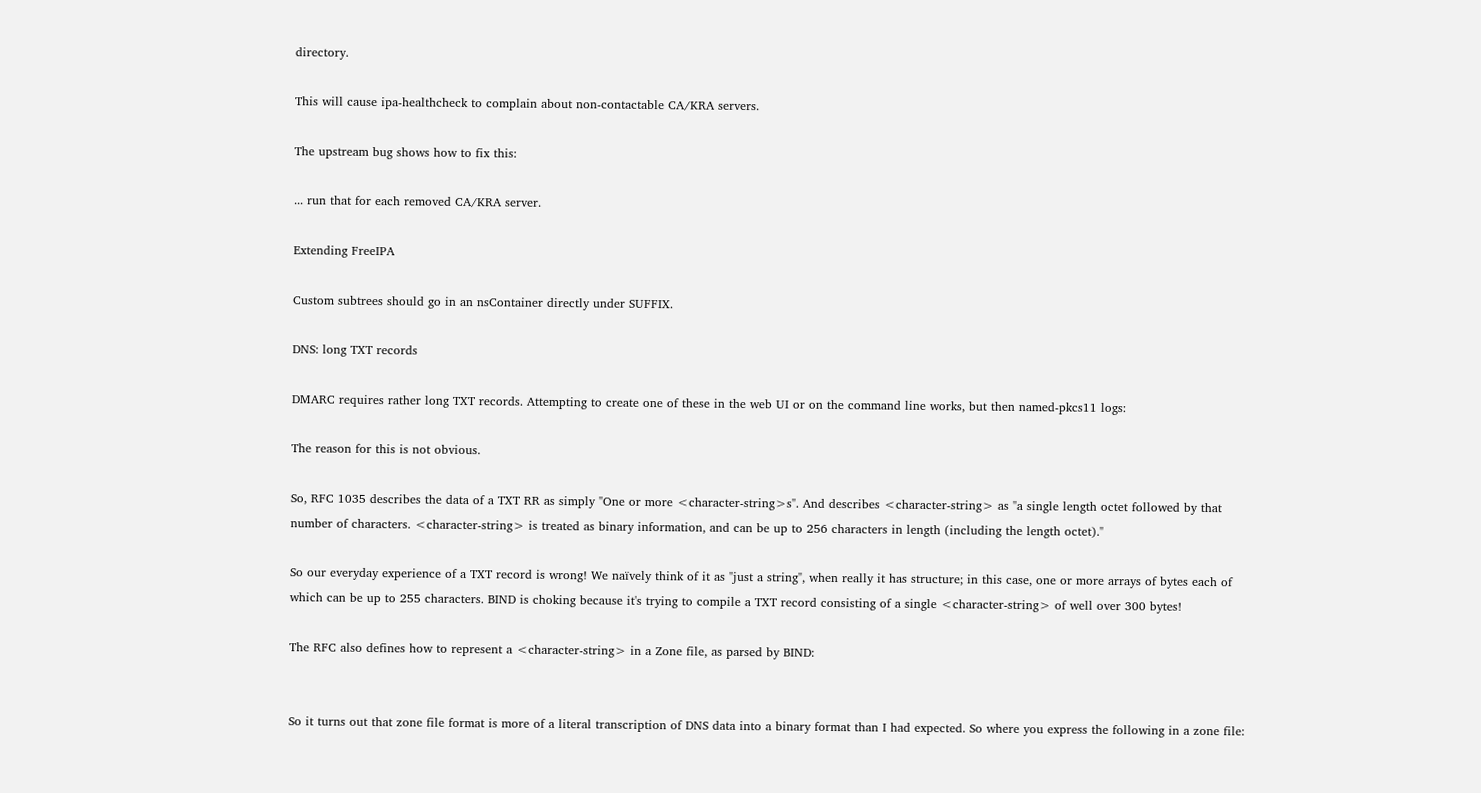directory.

This will cause ipa-healthcheck to complain about non-contactable CA/KRA servers.

The upstream bug shows how to fix this:

... run that for each removed CA/KRA server.

Extending FreeIPA

Custom subtrees should go in an nsContainer directly under SUFFIX.

DNS: long TXT records

DMARC requires rather long TXT records. Attempting to create one of these in the web UI or on the command line works, but then named-pkcs11 logs:

The reason for this is not obvious.

So, RFC 1035 describes the data of a TXT RR as simply "One or more <character-string>s". And describes <character-string> as "a single length octet followed by that number of characters. <character-string> is treated as binary information, and can be up to 256 characters in length (including the length octet)."

So our everyday experience of a TXT record is wrong! We naïvely think of it as "just a string", when really it has structure; in this case, one or more arrays of bytes each of which can be up to 255 characters. BIND is choking because it's trying to compile a TXT record consisting of a single <character-string> of well over 300 bytes!

The RFC also defines how to represent a <character-string> in a Zone file, as parsed by BIND:


So it turns out that zone file format is more of a literal transcription of DNS data into a binary format than I had expected. So where you express the following in a zone file: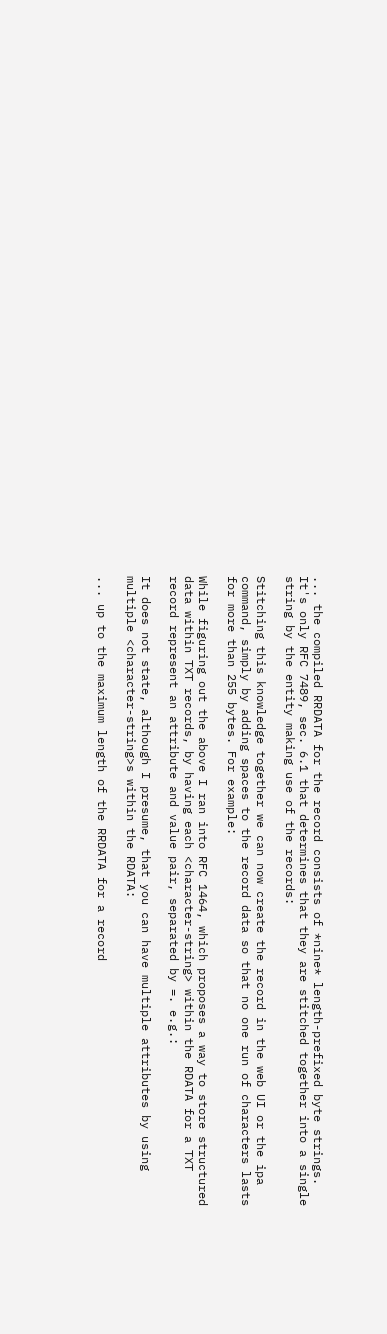... the compiled RRDATA for the record consists of *nine* length-prefixed byte strings. It's only RFC 7489, sec. 6.1 that determines that they are stitched together into a single string by the entity making use of the records:

Stitching this knowledge together we can now create the record in the web UI or the ipa command, simply by adding spaces to the record data so that no one run of characters lasts for more than 255 bytes. For example:

While figuring out the above I ran into RFC 1464, which proposes a way to store structured data within TXT records, by having each <character-string> within the RDATA for a TXT record represent an attribute and value pair, separated by =. e.g.:

It does not state, although I presume, that you can have multiple attributes by using multiple <character-string>s within the RDATA:

... up to the maximum length of the RRDATA for a record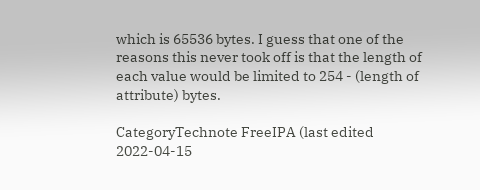which is 65536 bytes. I guess that one of the reasons this never took off is that the length of each value would be limited to 254 - (length of attribute) bytes.

CategoryTechnote FreeIPA (last edited 2022-04-15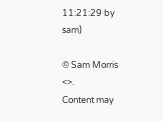11:21:29 by sam)

© Sam Morris <>.
Content may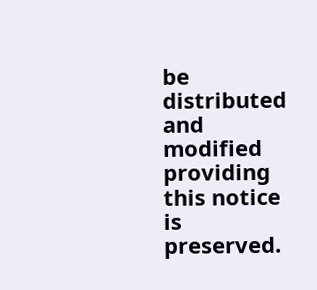be distributed and modified providing this notice is preserved.